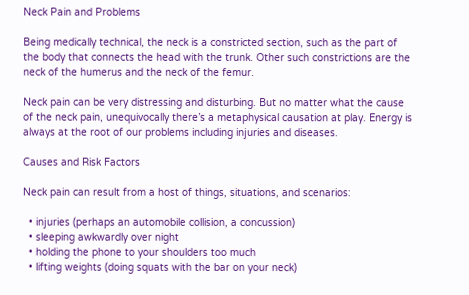Neck Pain and Problems

Being medically technical, the neck is a constricted section, such as the part of the body that connects the head with the trunk. Other such constrictions are the neck of the humerus and the neck of the femur.

Neck pain can be very distressing and disturbing. But no matter what the cause of the neck pain, unequivocally there’s a metaphysical causation at play. Energy is always at the root of our problems including injuries and diseases.

Causes and Risk Factors

Neck pain can result from a host of things, situations, and scenarios:

  • injuries (perhaps an automobile collision, a concussion)
  • sleeping awkwardly over night
  • holding the phone to your shoulders too much
  • lifting weights (doing squats with the bar on your neck)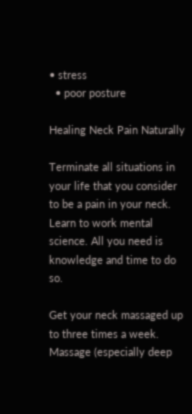• stress
  • poor posture

Healing Neck Pain Naturally

Terminate all situations in your life that you consider to be a pain in your neck. Learn to work mental science. All you need is knowledge and time to do so.

Get your neck massaged up to three times a week. Massage (especially deep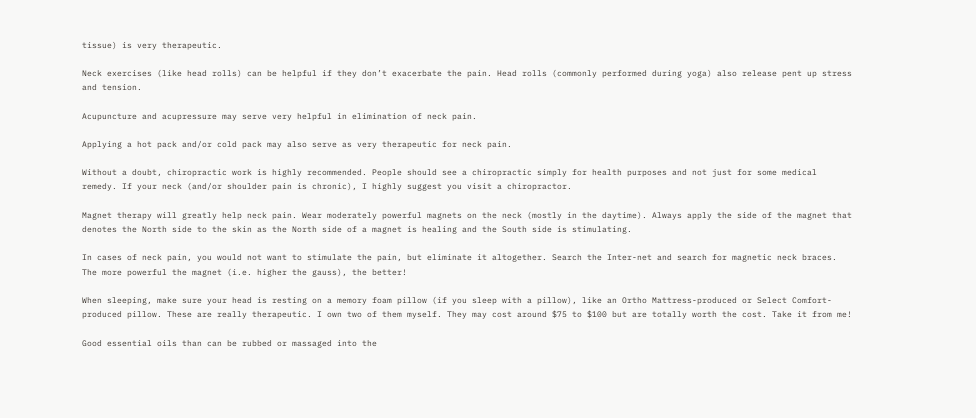tissue) is very therapeutic.

Neck exercises (like head rolls) can be helpful if they don’t exacerbate the pain. Head rolls (commonly performed during yoga) also release pent up stress and tension.

Acupuncture and acupressure may serve very helpful in elimination of neck pain.

Applying a hot pack and/or cold pack may also serve as very therapeutic for neck pain.

Without a doubt, chiropractic work is highly recommended. People should see a chiropractic simply for health purposes and not just for some medical remedy. If your neck (and/or shoulder pain is chronic), I highly suggest you visit a chiropractor.

Magnet therapy will greatly help neck pain. Wear moderately powerful magnets on the neck (mostly in the daytime). Always apply the side of the magnet that denotes the North side to the skin as the North side of a magnet is healing and the South side is stimulating.

In cases of neck pain, you would not want to stimulate the pain, but eliminate it altogether. Search the Inter-net and search for magnetic neck braces. The more powerful the magnet (i.e. higher the gauss), the better!

When sleeping, make sure your head is resting on a memory foam pillow (if you sleep with a pillow), like an Ortho Mattress-produced or Select Comfort-produced pillow. These are really therapeutic. I own two of them myself. They may cost around $75 to $100 but are totally worth the cost. Take it from me!

Good essential oils than can be rubbed or massaged into the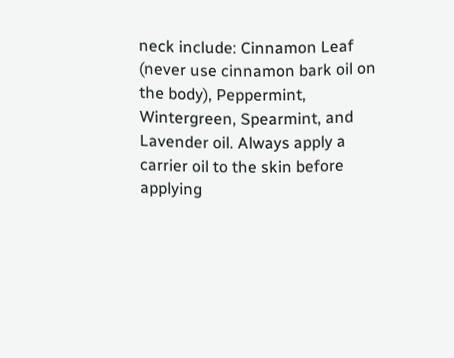neck include: Cinnamon Leaf (never use cinnamon bark oil on the body), Peppermint, Wintergreen, Spearmint, and Lavender oil. Always apply a carrier oil to the skin before applying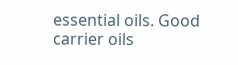essential oils. Good carrier oils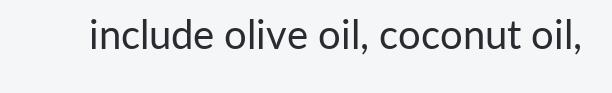include olive oil, coconut oil,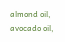almond oil, avocado oil,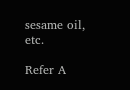sesame oil, etc.

Refer A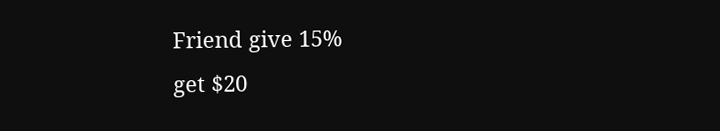Friend give 15%
get $20